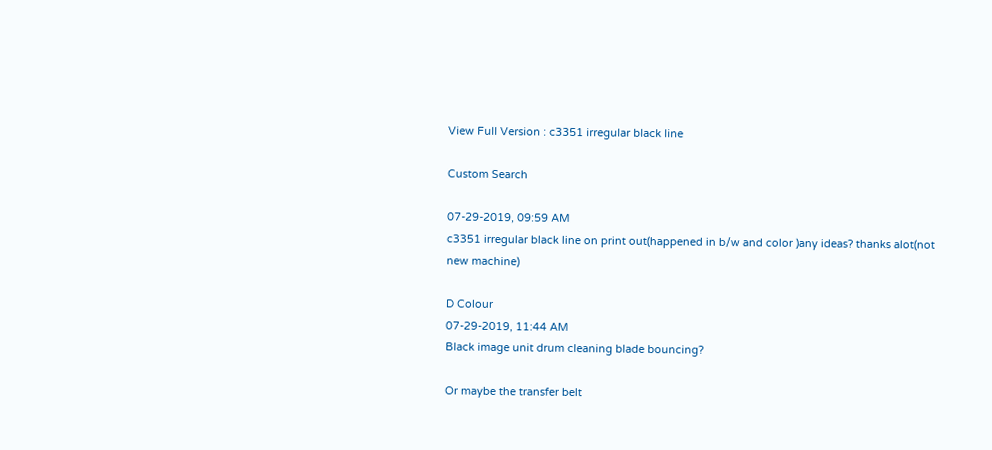View Full Version : c3351 irregular black line

Custom Search

07-29-2019, 09:59 AM
c3351 irregular black line on print out(happened in b/w and color )any ideas? thanks alot(not new machine)

D Colour
07-29-2019, 11:44 AM
Black image unit drum cleaning blade bouncing?

Or maybe the transfer belt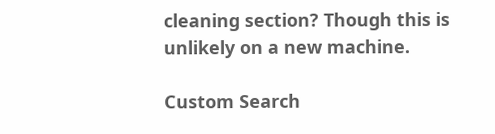cleaning section? Though this is unlikely on a new machine.

Custom Search